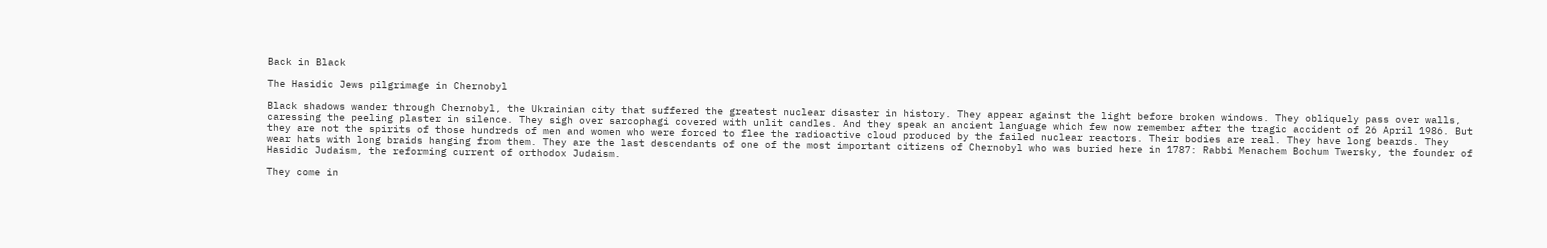Back in Black

The Hasidic Jews pilgrimage in Chernobyl

Black shadows wander through Chernobyl, the Ukrainian city that suffered the greatest nuclear disaster in history. They appear against the light before broken windows. They obliquely pass over walls, caressing the peeling plaster in silence. They sigh over sarcophagi covered with unlit candles. And they speak an ancient language which few now remember after the tragic accident of 26 April 1986. But they are not the spirits of those hundreds of men and women who were forced to flee the radioactive cloud produced by the failed nuclear reactors. Their bodies are real. They have long beards. They wear hats with long braids hanging from them. They are the last descendants of one of the most important citizens of Chernobyl who was buried here in 1787: Rabbi Menachem Bochum Twersky, the founder of Hasidic Judaism, the reforming current of orthodox Judaism.

They come in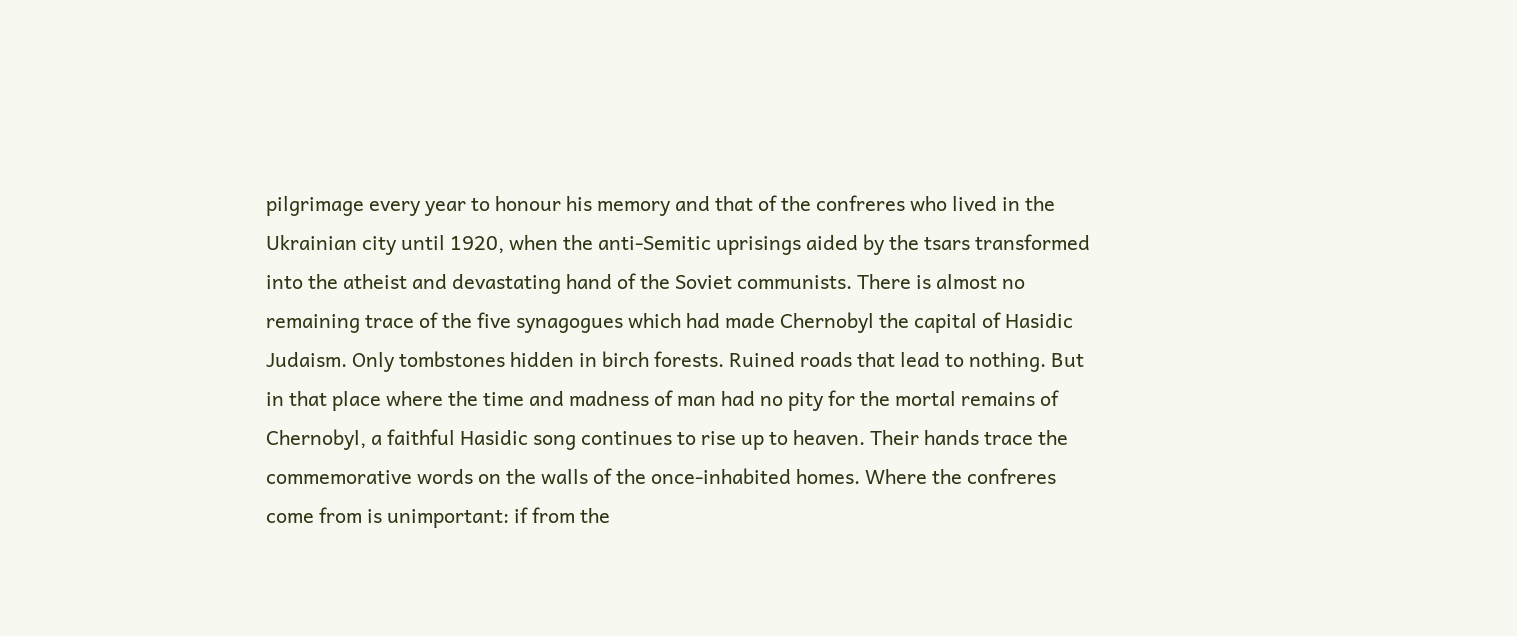pilgrimage every year to honour his memory and that of the confreres who lived in the Ukrainian city until 1920, when the anti-Semitic uprisings aided by the tsars transformed into the atheist and devastating hand of the Soviet communists. There is almost no remaining trace of the five synagogues which had made Chernobyl the capital of Hasidic Judaism. Only tombstones hidden in birch forests. Ruined roads that lead to nothing. But in that place where the time and madness of man had no pity for the mortal remains of Chernobyl, a faithful Hasidic song continues to rise up to heaven. Their hands trace the commemorative words on the walls of the once-inhabited homes. Where the confreres come from is unimportant: if from the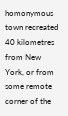homonymous town recreated 40 kilometres from New York, or from some remote corner of the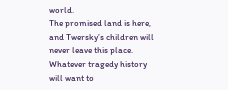world.
The promised land is here, and Twersky’s children will never leave this place. Whatever tragedy history will want to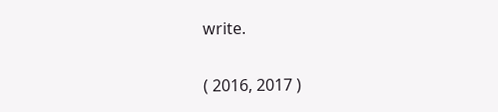write.

( 2016, 2017 )